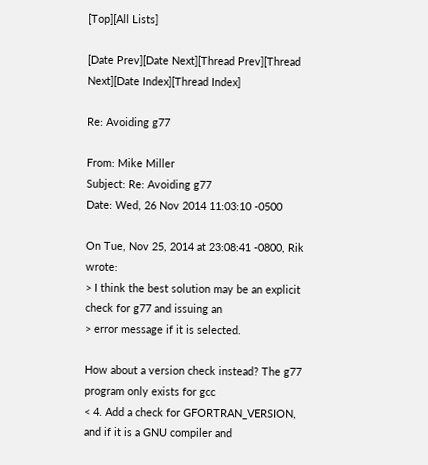[Top][All Lists]

[Date Prev][Date Next][Thread Prev][Thread Next][Date Index][Thread Index]

Re: Avoiding g77

From: Mike Miller
Subject: Re: Avoiding g77
Date: Wed, 26 Nov 2014 11:03:10 -0500

On Tue, Nov 25, 2014 at 23:08:41 -0800, Rik wrote:
> I think the best solution may be an explicit check for g77 and issuing an
> error message if it is selected.

How about a version check instead? The g77 program only exists for gcc
< 4. Add a check for GFORTRAN_VERSION, and if it is a GNU compiler and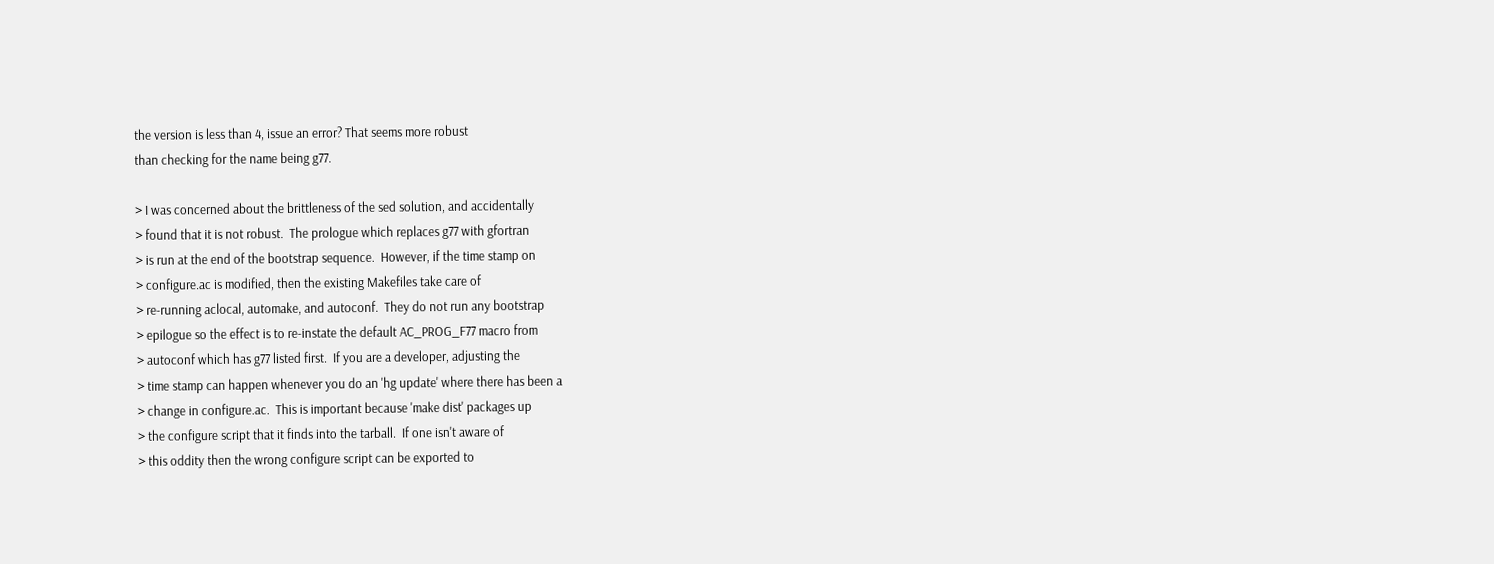the version is less than 4, issue an error? That seems more robust
than checking for the name being g77.

> I was concerned about the brittleness of the sed solution, and accidentally
> found that it is not robust.  The prologue which replaces g77 with gfortran
> is run at the end of the bootstrap sequence.  However, if the time stamp on
> configure.ac is modified, then the existing Makefiles take care of
> re-running aclocal, automake, and autoconf.  They do not run any bootstrap
> epilogue so the effect is to re-instate the default AC_PROG_F77 macro from
> autoconf which has g77 listed first.  If you are a developer, adjusting the
> time stamp can happen whenever you do an 'hg update' where there has been a
> change in configure.ac.  This is important because 'make dist' packages up
> the configure script that it finds into the tarball.  If one isn't aware of
> this oddity then the wrong configure script can be exported to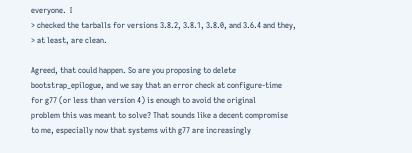everyone.  I
> checked the tarballs for versions 3.8.2, 3.8.1, 3.8.0, and 3.6.4 and they,
> at least, are clean.

Agreed, that could happen. So are you proposing to delete
bootstrap_epilogue, and we say that an error check at configure-time
for g77 (or less than version 4) is enough to avoid the original
problem this was meant to solve? That sounds like a decent compromise
to me, especially now that systems with g77 are increasingly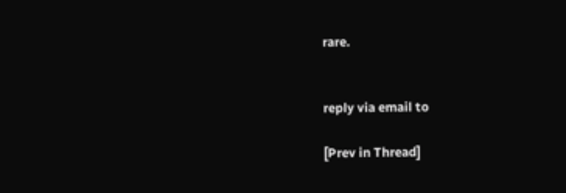rare.


reply via email to

[Prev in Thread]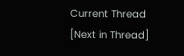Current Thread [Next in Thread]